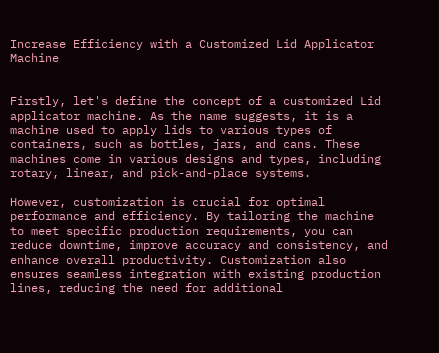Increase Efficiency with a Customized Lid Applicator Machine


Firstly, let's define the concept of a customized Lid applicator machine. As the name suggests, it is a machine used to apply lids to various types of containers, such as bottles, jars, and cans. These machines come in various designs and types, including rotary, linear, and pick-and-place systems.

However, customization is crucial for optimal performance and efficiency. By tailoring the machine to meet specific production requirements, you can reduce downtime, improve accuracy and consistency, and enhance overall productivity. Customization also ensures seamless integration with existing production lines, reducing the need for additional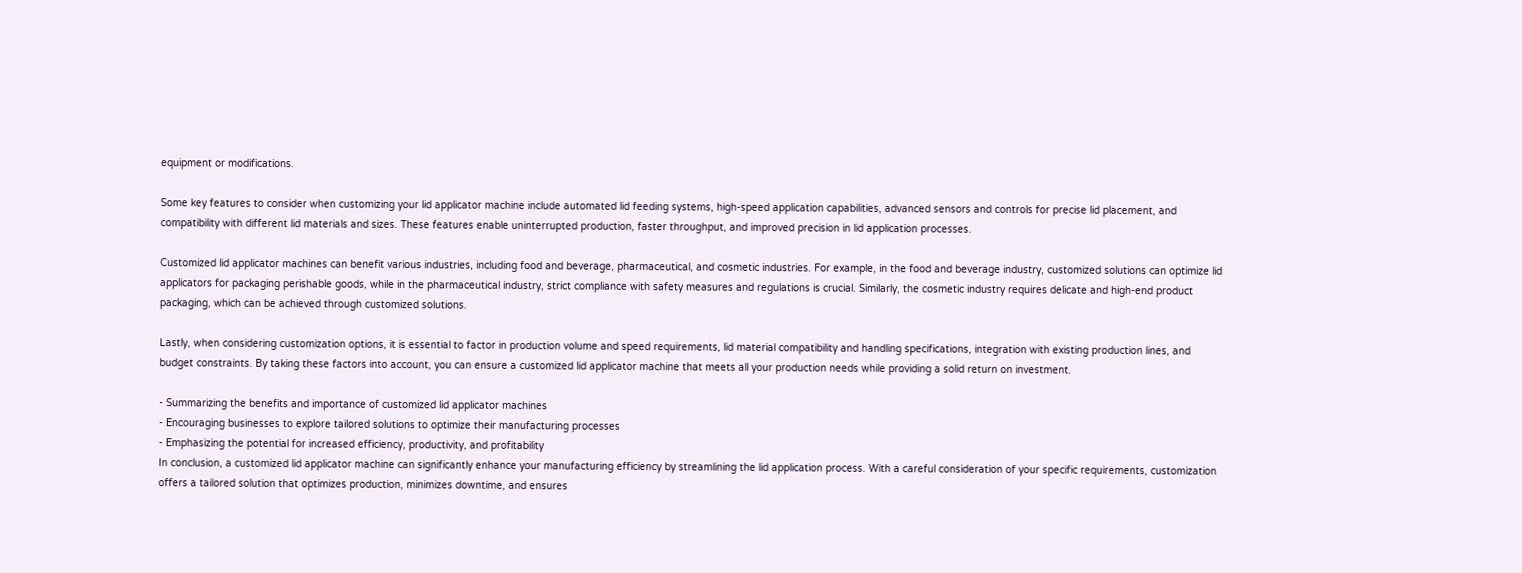equipment or modifications.

Some key features to consider when customizing your lid applicator machine include automated lid feeding systems, high-speed application capabilities, advanced sensors and controls for precise lid placement, and compatibility with different lid materials and sizes. These features enable uninterrupted production, faster throughput, and improved precision in lid application processes.

Customized lid applicator machines can benefit various industries, including food and beverage, pharmaceutical, and cosmetic industries. For example, in the food and beverage industry, customized solutions can optimize lid applicators for packaging perishable goods, while in the pharmaceutical industry, strict compliance with safety measures and regulations is crucial. Similarly, the cosmetic industry requires delicate and high-end product packaging, which can be achieved through customized solutions.

Lastly, when considering customization options, it is essential to factor in production volume and speed requirements, lid material compatibility and handling specifications, integration with existing production lines, and budget constraints. By taking these factors into account, you can ensure a customized lid applicator machine that meets all your production needs while providing a solid return on investment.

- Summarizing the benefits and importance of customized lid applicator machines
- Encouraging businesses to explore tailored solutions to optimize their manufacturing processes
- Emphasizing the potential for increased efficiency, productivity, and profitability
In conclusion, a customized lid applicator machine can significantly enhance your manufacturing efficiency by streamlining the lid application process. With a careful consideration of your specific requirements, customization offers a tailored solution that optimizes production, minimizes downtime, and ensures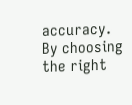accuracy. By choosing the right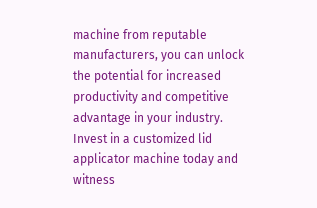machine from reputable manufacturers, you can unlock the potential for increased productivity and competitive advantage in your industry. Invest in a customized lid applicator machine today and witness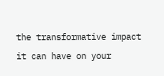the transformative impact it can have on your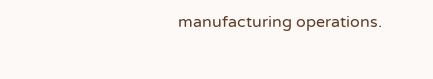manufacturing operations.